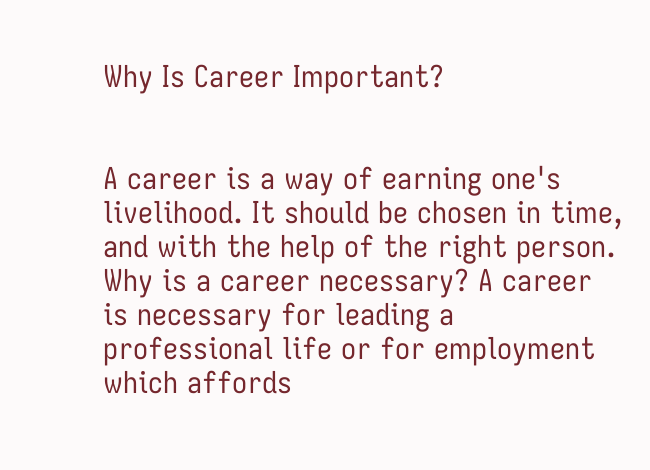Why Is Career Important?


A career is a way of earning one's livelihood. It should be chosen in time, and with the help of the right person. Why is a career necessary? A career is necessary for leading a professional life or for employment which affords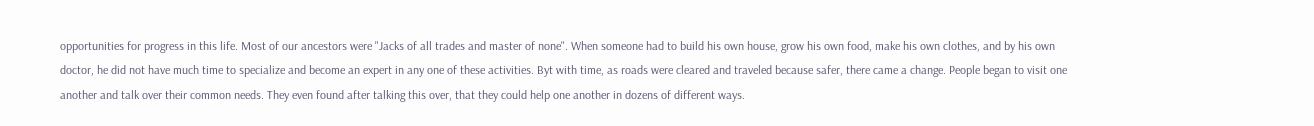opportunities for progress in this life. Most of our ancestors were "Jacks of all trades and master of none". When someone had to build his own house, grow his own food, make his own clothes, and by his own doctor, he did not have much time to specialize and become an expert in any one of these activities. Byt with time, as roads were cleared and traveled because safer, there came a change. People began to visit one another and talk over their common needs. They even found after talking this over, that they could help one another in dozens of different ways.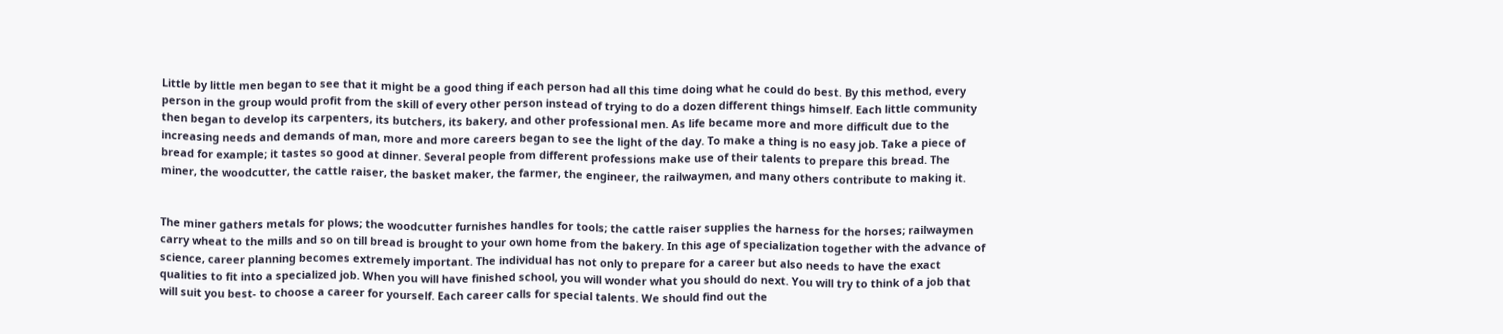Little by little men began to see that it might be a good thing if each person had all this time doing what he could do best. By this method, every person in the group would profit from the skill of every other person instead of trying to do a dozen different things himself. Each little community then began to develop its carpenters, its butchers, its bakery, and other professional men. As life became more and more difficult due to the increasing needs and demands of man, more and more careers began to see the light of the day. To make a thing is no easy job. Take a piece of bread for example; it tastes so good at dinner. Several people from different professions make use of their talents to prepare this bread. The miner, the woodcutter, the cattle raiser, the basket maker, the farmer, the engineer, the railwaymen, and many others contribute to making it.


The miner gathers metals for plows; the woodcutter furnishes handles for tools; the cattle raiser supplies the harness for the horses; railwaymen carry wheat to the mills and so on till bread is brought to your own home from the bakery. In this age of specialization together with the advance of science, career planning becomes extremely important. The individual has not only to prepare for a career but also needs to have the exact qualities to fit into a specialized job. When you will have finished school, you will wonder what you should do next. You will try to think of a job that will suit you best- to choose a career for yourself. Each career calls for special talents. We should find out the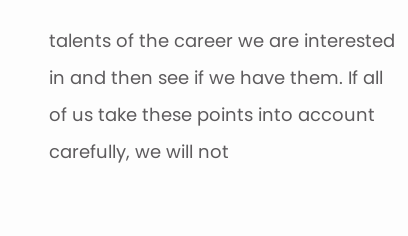talents of the career we are interested in and then see if we have them. If all of us take these points into account carefully, we will not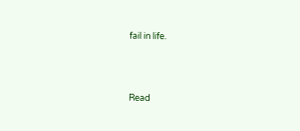fail in life.




Read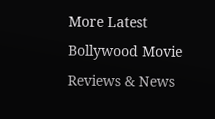More Latest Bollywood Movie Reviews & News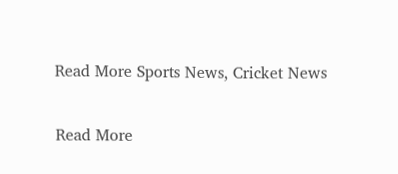Read More Sports News, Cricket News

Read More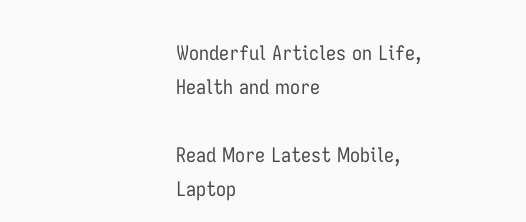Wonderful Articles on Life, Health and more

Read More Latest Mobile, Laptop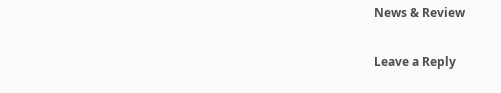News & Review

Leave a Reply